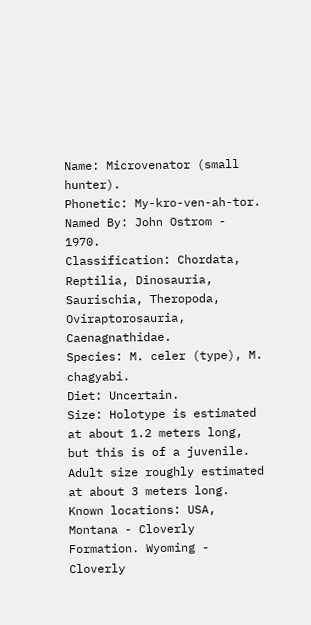Name: Microvenator (small hunter).
Phonetic: My-kro-ven-ah-tor.
Named By: John Ostrom - 1970.
Classification: Chordata, Reptilia, Dinosauria, Saurischia, Theropoda, Oviraptorosauria, Caenagnathidae.
Species: M. celer (type), M. chagyabi.
Diet: Uncertain.
Size: Holotype is estimated at about 1.2 meters long, but this is of a juvenile. Adult size roughly estimated at about 3 meters long.
Known locations: USA, Montana - Cloverly Formation. Wyoming - Cloverly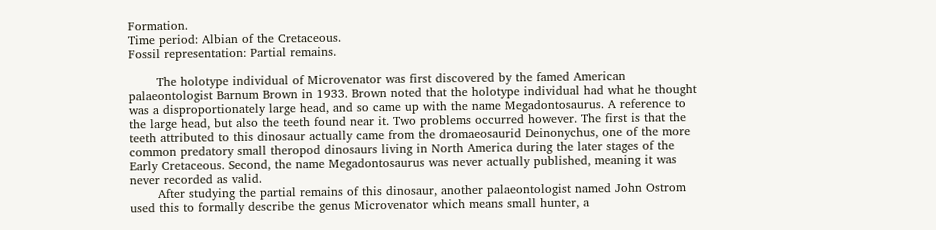Formation.
Time period: Albian of the Cretaceous.
Fossil representation: Partial remains.

       The holotype individual of Microvenator was first discovered by the famed American palaeontologist Barnum Brown in 1933. Brown noted that the holotype individual had what he thought was a disproportionately large head, and so came up with the name Megadontosaurus. A reference to the large head, but also the teeth found near it. Two problems occurred however. The first is that the teeth attributed to this dinosaur actually came from the dromaeosaurid Deinonychus, one of the more common predatory small theropod dinosaurs living in North America during the later stages of the Early Cretaceous. Second, the name Megadontosaurus was never actually published, meaning it was never recorded as valid.
       After studying the partial remains of this dinosaur, another palaeontologist named John Ostrom used this to formally describe the genus Microvenator which means small hunter, a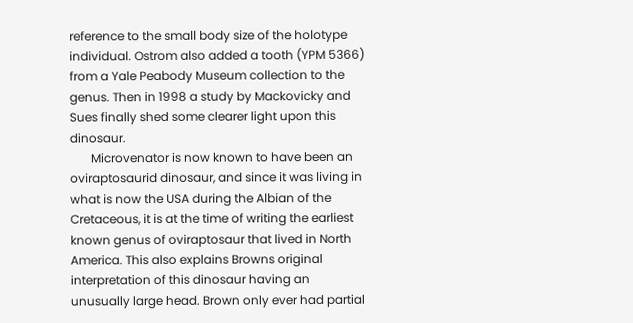reference to the small body size of the holotype individual. Ostrom also added a tooth (YPM 5366) from a Yale Peabody Museum collection to the genus. Then in 1998 a study by Mackovicky and Sues finally shed some clearer light upon this dinosaur.
       Microvenator is now known to have been an oviraptosaurid dinosaur, and since it was living in what is now the USA during the Albian of the Cretaceous, it is at the time of writing the earliest known genus of oviraptosaur that lived in North America. This also explains Browns original interpretation of this dinosaur having an unusually large head. Brown only ever had partial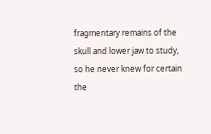fragmentary remains of the skull and lower jaw to study, so he never knew for certain the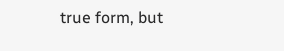true form, but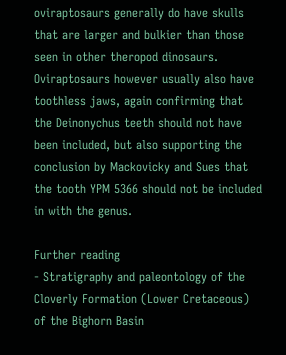oviraptosaurs generally do have skulls that are larger and bulkier than those seen in other theropod dinosaurs. Oviraptosaurs however usually also have toothless jaws, again confirming that the Deinonychus teeth should not have been included, but also supporting the conclusion by Mackovicky and Sues that the tooth YPM 5366 should not be included in with the genus.

Further reading
- Stratigraphy and paleontology of the Cloverly Formation (Lower Cretaceous) of the Bighorn Basin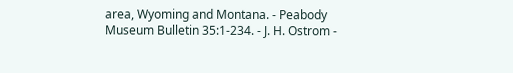area, Wyoming and Montana. - Peabody Museum Bulletin 35:1-234. - J. H. Ostrom -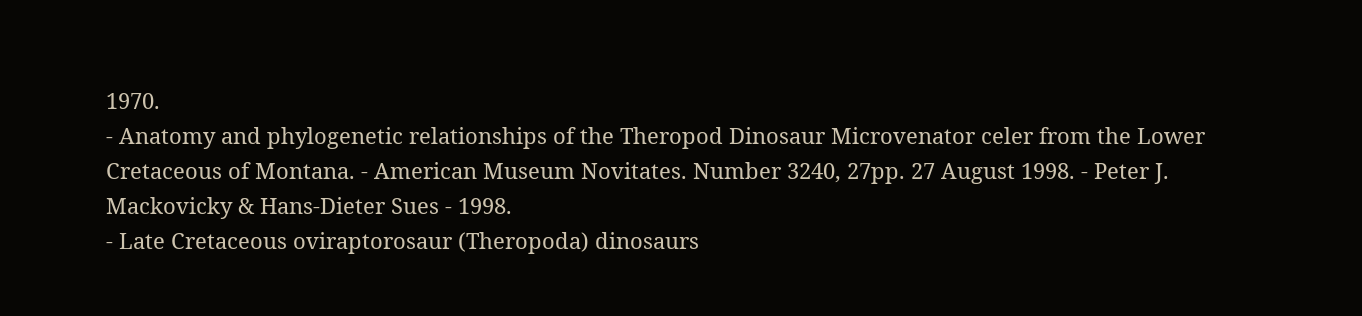1970.
- Anatomy and phylogenetic relationships of the Theropod Dinosaur Microvenator celer from the Lower Cretaceous of Montana. - American Museum Novitates. Number 3240, 27pp. 27 August 1998. - Peter J. Mackovicky & Hans-Dieter Sues - 1998.
- Late Cretaceous oviraptorosaur (Theropoda) dinosaurs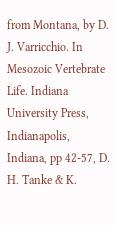from Montana, by D. J. Varricchio. In Mesozoic Vertebrate Life. Indiana University Press, Indianapolis, Indiana, pp 42-57, D. H. Tanke & K.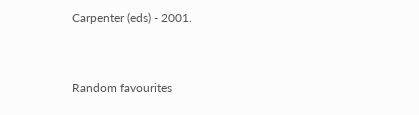Carpenter (eds) - 2001.


Random favourites